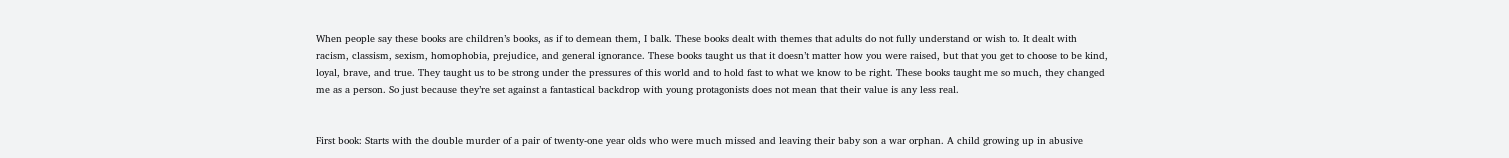When people say these books are children’s books, as if to demean them, I balk. These books dealt with themes that adults do not fully understand or wish to. It dealt with racism, classism, sexism, homophobia, prejudice, and general ignorance. These books taught us that it doesn’t matter how you were raised, but that you get to choose to be kind, loyal, brave, and true. They taught us to be strong under the pressures of this world and to hold fast to what we know to be right. These books taught me so much, they changed me as a person. So just because they’re set against a fantastical backdrop with young protagonists does not mean that their value is any less real.


First book: Starts with the double murder of a pair of twenty-one year olds who were much missed and leaving their baby son a war orphan. A child growing up in abusive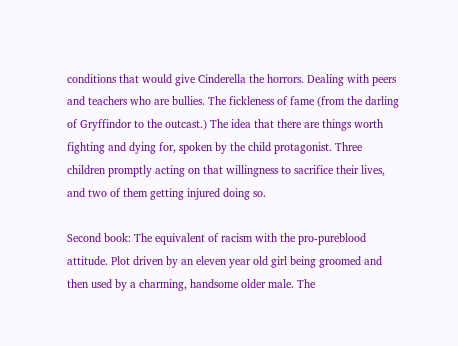conditions that would give Cinderella the horrors. Dealing with peers and teachers who are bullies. The fickleness of fame (from the darling of Gryffindor to the outcast.) The idea that there are things worth fighting and dying for, spoken by the child protagonist. Three children promptly acting on that willingness to sacrifice their lives, and two of them getting injured doing so.

Second book: The equivalent of racism with the pro-pureblood attitude. Plot driven by an eleven year old girl being groomed and then used by a charming, handsome older male. The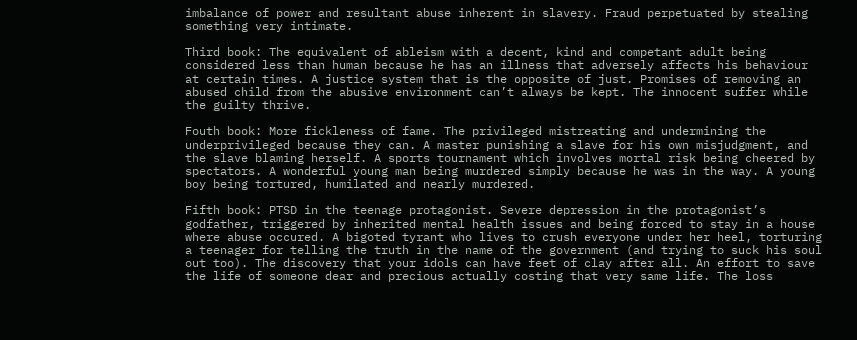imbalance of power and resultant abuse inherent in slavery. Fraud perpetuated by stealing something very intimate.

Third book: The equivalent of ableism with a decent, kind and competant adult being considered less than human because he has an illness that adversely affects his behaviour at certain times. A justice system that is the opposite of just. Promises of removing an abused child from the abusive environment can’t always be kept. The innocent suffer while the guilty thrive.

Fouth book: More fickleness of fame. The privileged mistreating and undermining the underprivileged because they can. A master punishing a slave for his own misjudgment, and the slave blaming herself. A sports tournament which involves mortal risk being cheered by spectators. A wonderful young man being murdered simply because he was in the way. A young boy being tortured, humilated and nearly murdered.

Fifth book: PTSD in the teenage protagonist. Severe depression in the protagonist’s godfather, triggered by inherited mental health issues and being forced to stay in a house where abuse occured. A bigoted tyrant who lives to crush everyone under her heel, torturing a teenager for telling the truth in the name of the government (and trying to suck his soul out too). The discovery that your idols can have feet of clay after all. An effort to save the life of someone dear and precious actually costing that very same life. The loss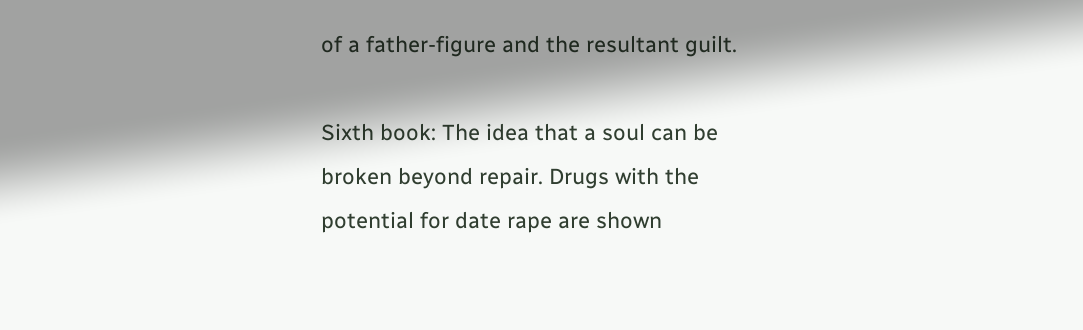of a father-figure and the resultant guilt.

Sixth book: The idea that a soul can be broken beyond repair. Drugs with the potential for date rape are shown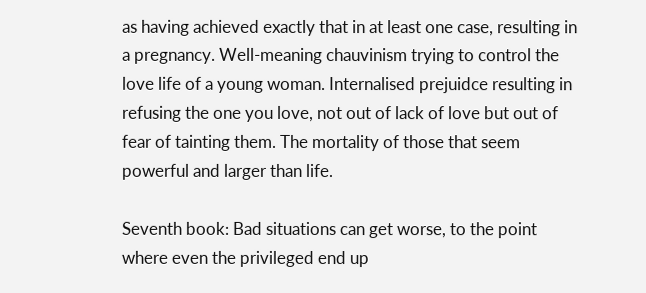as having achieved exactly that in at least one case, resulting in a pregnancy. Well-meaning chauvinism trying to control the love life of a young woman. Internalised prejuidce resulting in refusing the one you love, not out of lack of love but out of fear of tainting them. The mortality of those that seem powerful and larger than life.

Seventh book: Bad situations can get worse, to the point where even the privileged end up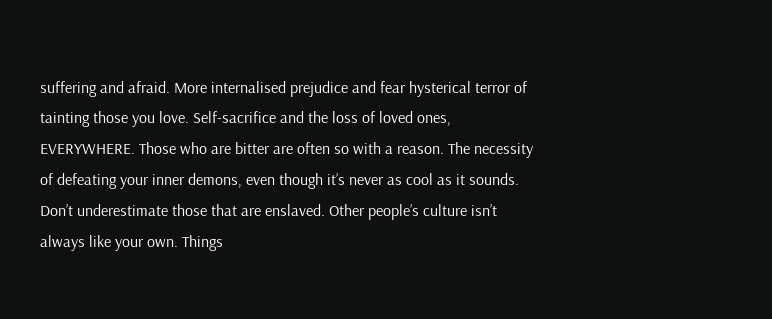suffering and afraid. More internalised prejudice and fear hysterical terror of tainting those you love. Self-sacrifice and the loss of loved ones, EVERYWHERE. Those who are bitter are often so with a reason. The necessity of defeating your inner demons, even though it’s never as cool as it sounds. Don’t underestimate those that are enslaved. Other people’s culture isn’t always like your own. Things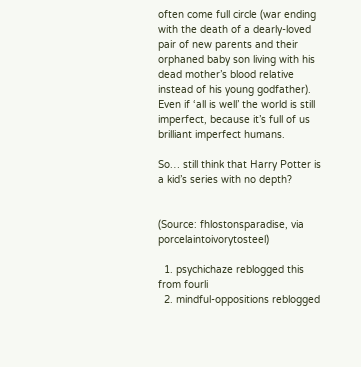often come full circle (war ending with the death of a dearly-loved pair of new parents and their orphaned baby son living with his dead mother’s blood relative instead of his young godfather). Even if ‘all is well’ the world is still imperfect, because it’s full of us brilliant imperfect humans.

So… still think that Harry Potter is a kid’s series with no depth?


(Source: fhlostonsparadise, via porcelaintoivorytosteel)

  1. psychichaze reblogged this from fourli
  2. mindful-oppositions reblogged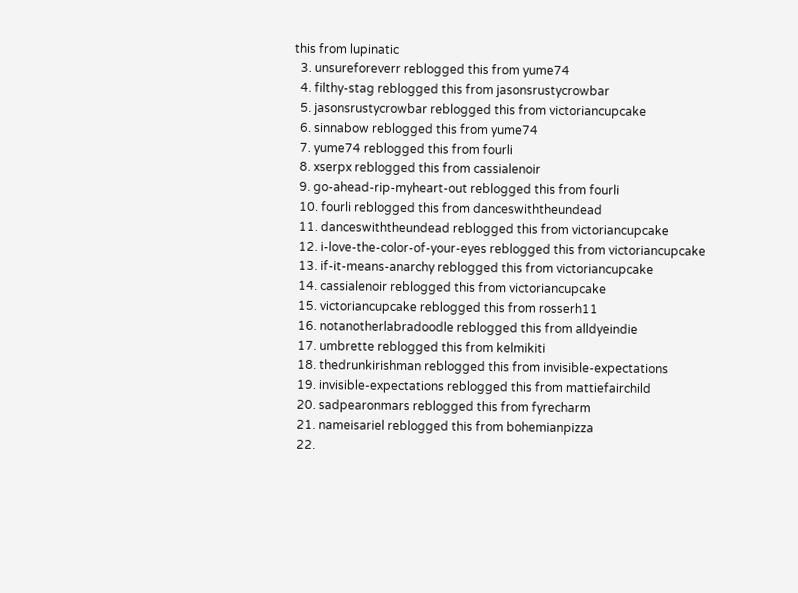this from lupinatic
  3. unsureforeverr reblogged this from yume74
  4. filthy-stag reblogged this from jasonsrustycrowbar
  5. jasonsrustycrowbar reblogged this from victoriancupcake
  6. sinnabow reblogged this from yume74
  7. yume74 reblogged this from fourli
  8. xserpx reblogged this from cassialenoir
  9. go-ahead-rip-myheart-out reblogged this from fourli
  10. fourli reblogged this from danceswiththeundead
  11. danceswiththeundead reblogged this from victoriancupcake
  12. i-love-the-color-of-your-eyes reblogged this from victoriancupcake
  13. if-it-means-anarchy reblogged this from victoriancupcake
  14. cassialenoir reblogged this from victoriancupcake
  15. victoriancupcake reblogged this from rosserh11
  16. notanotherlabradoodle reblogged this from alldyeindie
  17. umbrette reblogged this from kelmikiti
  18. thedrunkirishman reblogged this from invisible-expectations
  19. invisible-expectations reblogged this from mattiefairchild
  20. sadpearonmars reblogged this from fyrecharm
  21. nameisariel reblogged this from bohemianpizza
  22.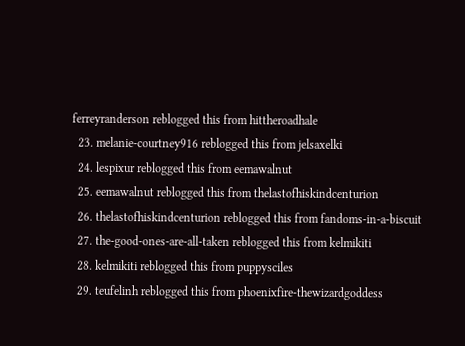ferreyranderson reblogged this from hittheroadhale
  23. melanie-courtney916 reblogged this from jelsaxelki
  24. lespixur reblogged this from eemawalnut
  25. eemawalnut reblogged this from thelastofhiskindcenturion
  26. thelastofhiskindcenturion reblogged this from fandoms-in-a-biscuit
  27. the-good-ones-are-all-taken reblogged this from kelmikiti
  28. kelmikiti reblogged this from puppysciles
  29. teufelinh reblogged this from phoenixfire-thewizardgoddess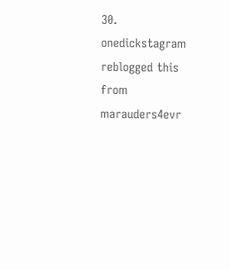30. onedickstagram reblogged this from marauders4evr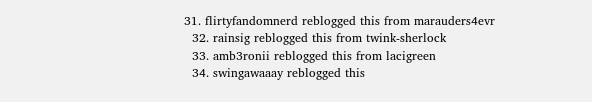31. flirtyfandomnerd reblogged this from marauders4evr
  32. rainsig reblogged this from twink-sherlock
  33. amb3ronii reblogged this from lacigreen
  34. swingawaaay reblogged this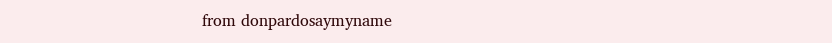from donpardosaymyname